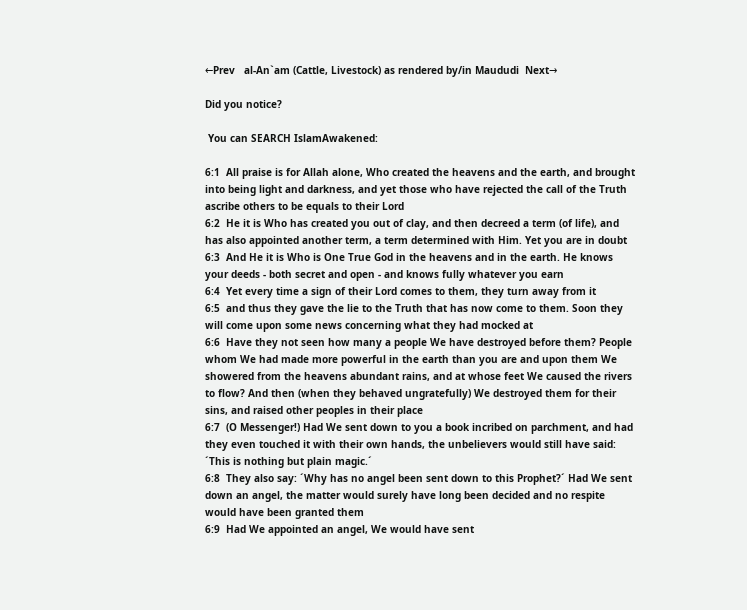←Prev   al-An`am (Cattle, Livestock) as rendered by/in Maududi  Next→

Did you notice?

 You can SEARCH IslamAwakened:

6:1  All praise is for Allah alone, Who created the heavens and the earth, and brought into being light and darkness, and yet those who have rejected the call of the Truth ascribe others to be equals to their Lord
6:2  He it is Who has created you out of clay, and then decreed a term (of life), and has also appointed another term, a term determined with Him. Yet you are in doubt
6:3  And He it is Who is One True God in the heavens and in the earth. He knows your deeds - both secret and open - and knows fully whatever you earn
6:4  Yet every time a sign of their Lord comes to them, they turn away from it
6:5  and thus they gave the lie to the Truth that has now come to them. Soon they will come upon some news concerning what they had mocked at
6:6  Have they not seen how many a people We have destroyed before them? People whom We had made more powerful in the earth than you are and upon them We showered from the heavens abundant rains, and at whose feet We caused the rivers to flow? And then (when they behaved ungratefully) We destroyed them for their sins, and raised other peoples in their place
6:7  (O Messenger!) Had We sent down to you a book incribed on parchment, and had they even touched it with their own hands, the unbelievers would still have said: ´This is nothing but plain magic.´
6:8  They also say: ´Why has no angel been sent down to this Prophet?´ Had We sent down an angel, the matter would surely have long been decided and no respite would have been granted them
6:9  Had We appointed an angel, We would have sent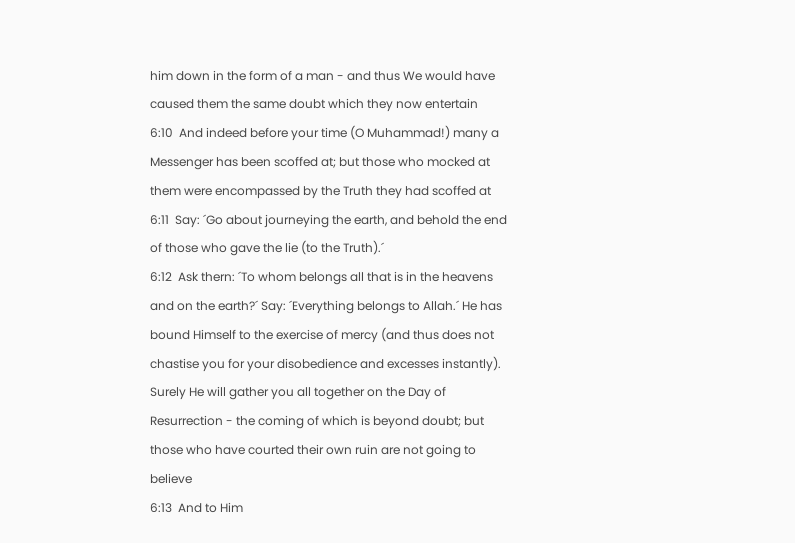him down in the form of a man - and thus We would have caused them the same doubt which they now entertain
6:10  And indeed before your time (O Muhammad!) many a Messenger has been scoffed at; but those who mocked at them were encompassed by the Truth they had scoffed at
6:11  Say: ´Go about journeying the earth, and behold the end of those who gave the lie (to the Truth).´
6:12  Ask thern: ´To whom belongs all that is in the heavens and on the earth?´ Say: ´Everything belongs to Allah.´ He has bound Himself to the exercise of mercy (and thus does not chastise you for your disobedience and excesses instantly). Surely He will gather you all together on the Day of Resurrection - the coming of which is beyond doubt; but those who have courted their own ruin are not going to believe
6:13  And to Him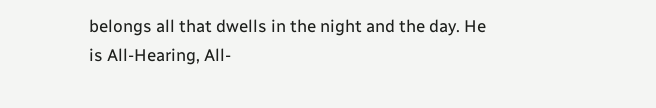belongs all that dwells in the night and the day. He is All-Hearing, All-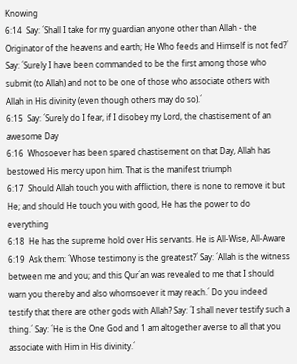Knowing
6:14  Say: ´Shall I take for my guardian anyone other than Allah - the Originator of the heavens and earth; He Who feeds and Himself is not fed?´ Say: ´Surely I have been commanded to be the first among those who submit (to Allah) and not to be one of those who associate others with Allah in His divinity (even though others may do so).´
6:15  Say: ´Surely do I fear, if I disobey my Lord, the chastisement of an awesome Day
6:16  Whosoever has been spared chastisement on that Day, Allah has bestowed His mercy upon him. That is the manifest triumph
6:17  Should Allah touch you with affliction, there is none to remove it but He; and should He touch you with good, He has the power to do everything
6:18  He has the supreme hold over His servants. He is All-Wise, All-Aware
6:19  Ask them: ´Whose testimony is the greatest?´ Say: ´Allah is the witness between me and you; and this Qur´an was revealed to me that I should warn you thereby and also whomsoever it may reach.´ Do you indeed testify that there are other gods with Allah? Say: ´I shall never testify such a thing.´ Say: ´He is the One God and 1 am altogether averse to all that you associate with Him in His divinity.´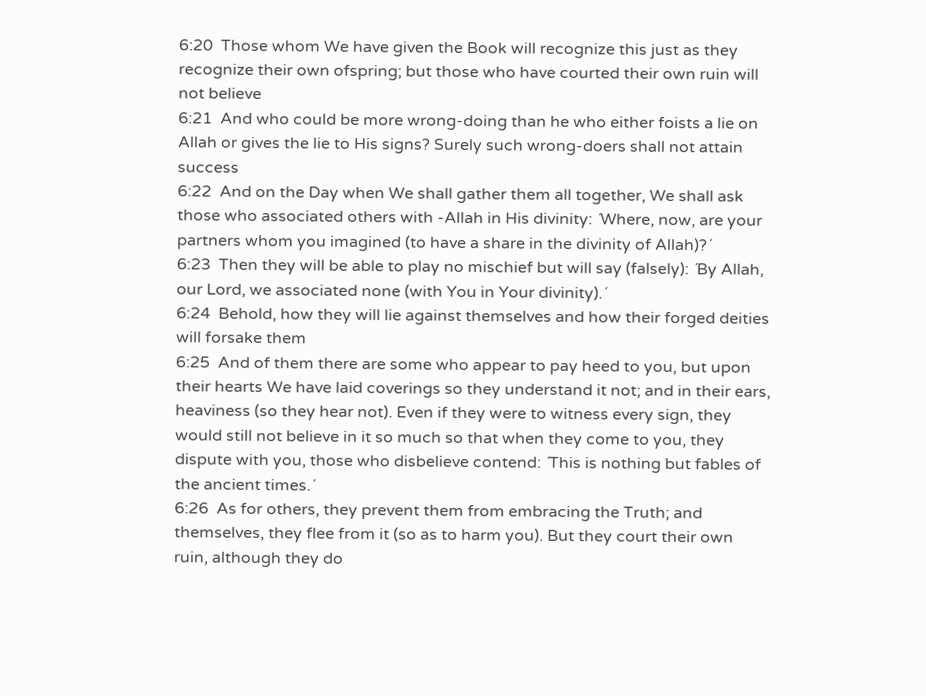6:20  Those whom We have given the Book will recognize this just as they recognize their own ofspring; but those who have courted their own ruin will not believe
6:21  And who could be more wrong-doing than he who either foists a lie on Allah or gives the lie to His signs? Surely such wrong-doers shall not attain success
6:22  And on the Day when We shall gather them all together, We shall ask those who associated others with -Allah in His divinity: ´Where, now, are your partners whom you imagined (to have a share in the divinity of Allah)?´
6:23  Then they will be able to play no mischief but will say (falsely): ´By Allah, our Lord, we associated none (with You in Your divinity).´
6:24  Behold, how they will lie against themselves and how their forged deities will forsake them
6:25  And of them there are some who appear to pay heed to you, but upon their hearts We have laid coverings so they understand it not; and in their ears, heaviness (so they hear not). Even if they were to witness every sign, they would still not believe in it so much so that when they come to you, they dispute with you, those who disbelieve contend: ´This is nothing but fables of the ancient times.´
6:26  As for others, they prevent them from embracing the Truth; and themselves, they flee from it (so as to harm you). But they court their own ruin, although they do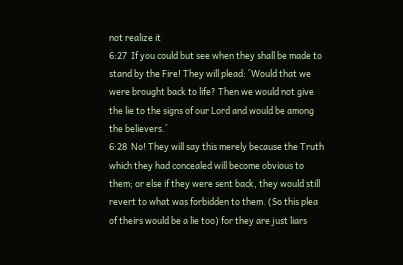not realize it
6:27  If you could but see when they shall be made to stand by the Fire! They will plead: ´Would that we were brought back to life? Then we would not give the lie to the signs of our Lord and would be among the believers.´
6:28  No! They will say this merely because the Truth which they had concealed will become obvious to them; or else if they were sent back, they would still revert to what was forbidden to them. (So this plea of theirs would be a lie too) for they are just liars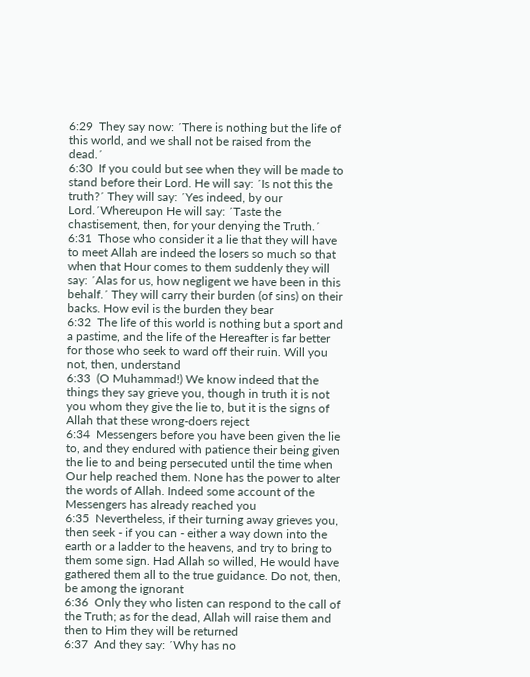6:29  They say now: ´There is nothing but the life of this world, and we shall not be raised from the dead.´
6:30  If you could but see when they will be made to stand before their Lord. He will say: ´Is not this the truth?´ They will say: ´Yes indeed, by our Lord.´Whereupon He will say: ´Taste the chastisement, then, for your denying the Truth.´
6:31  Those who consider it a lie that they will have to meet Allah are indeed the losers so much so that when that Hour comes to them suddenly they will say: ´Alas for us, how negligent we have been in this behalf.´ They will carry their burden (of sins) on their backs. How evil is the burden they bear
6:32  The life of this world is nothing but a sport and a pastime, and the life of the Hereafter is far better for those who seek to ward off their ruin. Will you not, then, understand
6:33  (O Muhammad!) We know indeed that the things they say grieve you, though in truth it is not you whom they give the lie to, but it is the signs of Allah that these wrong-doers reject
6:34  Messengers before you have been given the lie to, and they endured with patience their being given the lie to and being persecuted until the time when Our help reached them. None has the power to alter the words of Allah. Indeed some account of the Messengers has already reached you
6:35  Nevertheless, if their turning away grieves you, then seek - if you can - either a way down into the earth or a ladder to the heavens, and try to bring to them some sign. Had Allah so willed, He would have gathered them all to the true guidance. Do not, then, be among the ignorant
6:36  Only they who listen can respond to the call of the Truth; as for the dead, Allah will raise them and then to Him they will be returned
6:37  And they say: ´Why has no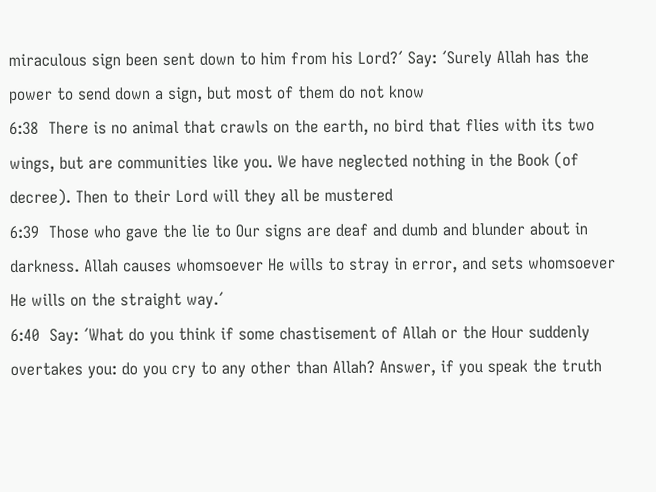miraculous sign been sent down to him from his Lord?´ Say: ´Surely Allah has the power to send down a sign, but most of them do not know
6:38  There is no animal that crawls on the earth, no bird that flies with its two wings, but are communities like you. We have neglected nothing in the Book (of decree). Then to their Lord will they all be mustered
6:39  Those who gave the lie to Our signs are deaf and dumb and blunder about in darkness. Allah causes whomsoever He wills to stray in error, and sets whomsoever He wills on the straight way.´
6:40  Say: ´What do you think if some chastisement of Allah or the Hour suddenly overtakes you: do you cry to any other than Allah? Answer, if you speak the truth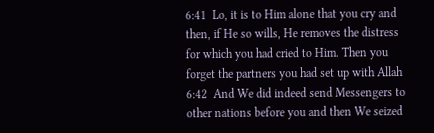6:41  Lo, it is to Him alone that you cry and then, if He so wills, He removes the distress for which you had cried to Him. Then you forget the partners you had set up with Allah
6:42  And We did indeed send Messengers to other nations before you and then We seized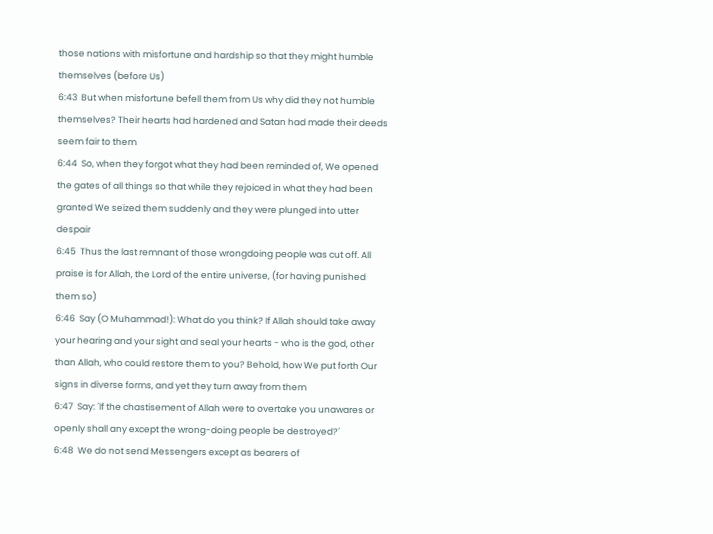those nations with misfortune and hardship so that they might humble themselves (before Us)
6:43  But when misfortune befell them from Us why did they not humble themselves? Their hearts had hardened and Satan had made their deeds seem fair to them
6:44  So, when they forgot what they had been reminded of, We opened the gates of all things so that while they rejoiced in what they had been granted We seized them suddenly and they were plunged into utter despair
6:45  Thus the last remnant of those wrongdoing people was cut off. All praise is for Allah, the Lord of the entire universe, (for having punished them so)
6:46  Say (O Muhammad!): What do you think? If Allah should take away your hearing and your sight and seal your hearts - who is the god, other than Allah, who could restore them to you? Behold, how We put forth Our signs in diverse forms, and yet they turn away from them
6:47  Say: ´If the chastisement of Allah were to overtake you unawares or openly shall any except the wrong-doing people be destroyed?´
6:48  We do not send Messengers except as bearers of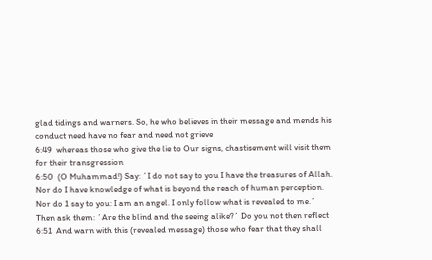glad tidings and warners. So, he who believes in their message and mends his conduct need have no fear and need not grieve
6:49  whereas those who give the lie to Our signs, chastisement will visit them for their transgression
6:50  (O Muhammad!) Say: ´I do not say to you I have the treasures of Allah. Nor do I have knowledge of what is beyond the reach of human perception. Nor do 1 say to you: I am an angel. I only follow what is revealed to me.´ Then ask them: ´Are the blind and the seeing alike?´ Do you not then reflect
6:51  And warn with this (revealed message) those who fear that they shall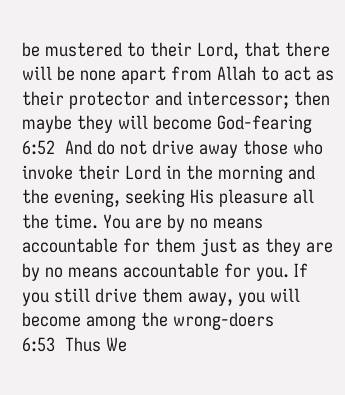be mustered to their Lord, that there will be none apart from Allah to act as their protector and intercessor; then maybe they will become God-fearing
6:52  And do not drive away those who invoke their Lord in the morning and the evening, seeking His pleasure all the time. You are by no means accountable for them just as they are by no means accountable for you. If you still drive them away, you will become among the wrong-doers
6:53  Thus We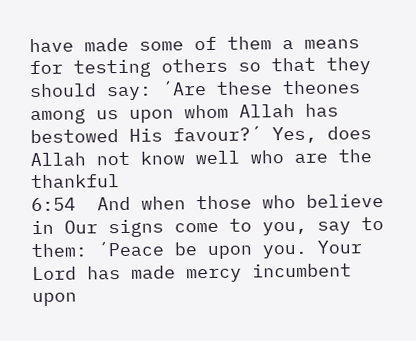have made some of them a means for testing others so that they should say: ´Are these theones among us upon whom Allah has bestowed His favour?´ Yes, does Allah not know well who are the thankful
6:54  And when those who believe in Our signs come to you, say to them: ´Peace be upon you. Your Lord has made mercy incumbent upon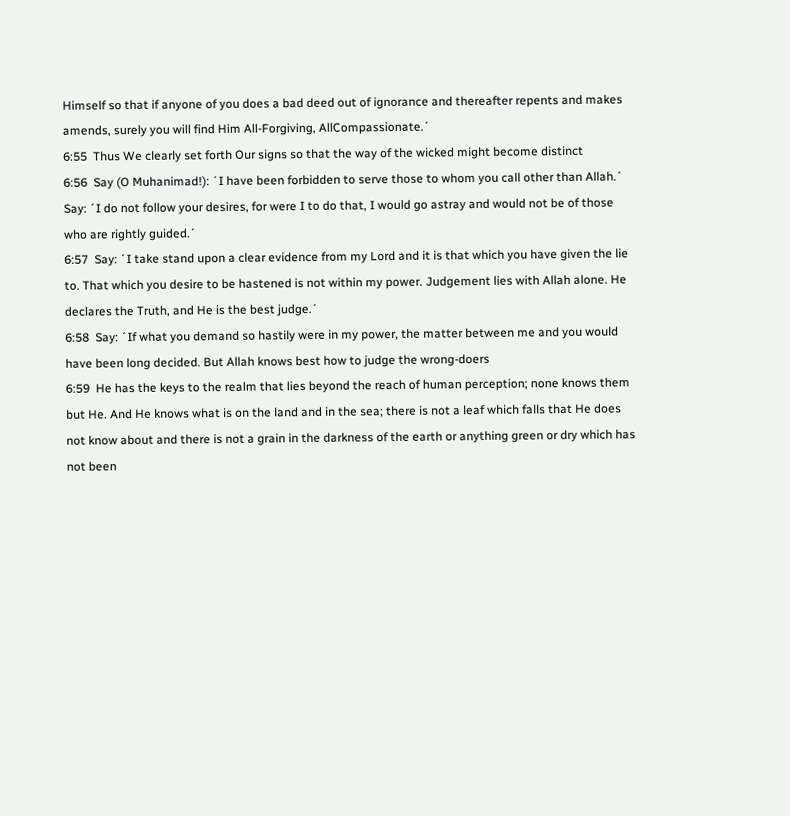Himself so that if anyone of you does a bad deed out of ignorance and thereafter repents and makes amends, surely you will find Him All-Forgiving, AllCompassionate.´
6:55  Thus We clearly set forth Our signs so that the way of the wicked might become distinct
6:56  Say (O Muhanimad!): ´I have been forbidden to serve those to whom you call other than Allah.´ Say: ´I do not follow your desires, for were I to do that, I would go astray and would not be of those who are rightly guided.´
6:57  Say: ´I take stand upon a clear evidence from my Lord and it is that which you have given the lie to. That which you desire to be hastened is not within my power. Judgement lies with Allah alone. He declares the Truth, and He is the best judge.´
6:58  Say: ´If what you demand so hastily were in my power, the matter between me and you would have been long decided. But Allah knows best how to judge the wrong-doers
6:59  He has the keys to the realm that lies beyond the reach of human perception; none knows them but He. And He knows what is on the land and in the sea; there is not a leaf which falls that He does not know about and there is not a grain in the darkness of the earth or anything green or dry which has not been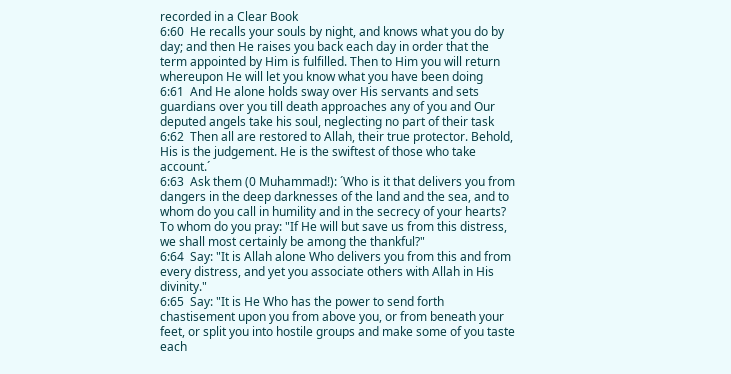recorded in a Clear Book
6:60  He recalls your souls by night, and knows what you do by day; and then He raises you back each day in order that the term appointed by Him is fulfilled. Then to Him you will return whereupon He will let you know what you have been doing
6:61  And He alone holds sway over His servants and sets guardians over you till death approaches any of you and Our deputed angels take his soul, neglecting no part of their task
6:62  Then all are restored to Allah, their true protector. Behold, His is the judgement. He is the swiftest of those who take account.´
6:63  Ask them (0 Muhammad!): ´Who is it that delivers you from dangers in the deep darknesses of the land and the sea, and to whom do you call in humility and in the secrecy of your hearts? To whom do you pray: "If He will but save us from this distress, we shall most certainly be among the thankful?"
6:64  Say: "It is Allah alone Who delivers you from this and from every distress, and yet you associate others with Allah in His divinity."
6:65  Say: "It is He Who has the power to send forth chastisement upon you from above you, or from beneath your feet, or split you into hostile groups and make some of you taste each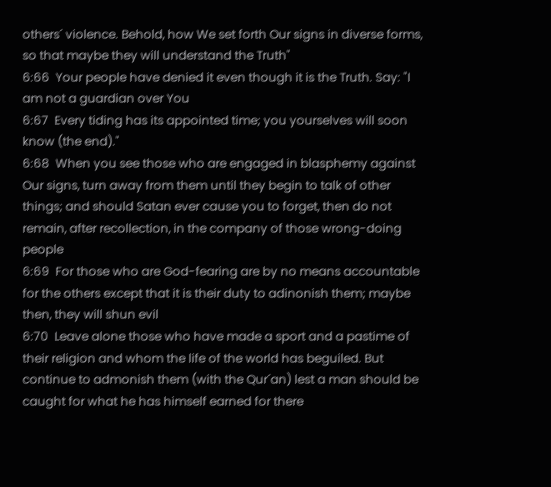others´ violence. Behold, how We set forth Our signs in diverse forms, so that maybe they will understand the Truth"
6:66  Your people have denied it even though it is the Truth. Say: "I am not a guardian over You
6:67  Every tiding has its appointed time; you yourselves will soon know (the end)."
6:68  When you see those who are engaged in blasphemy against Our signs, turn away from them until they begin to talk of other things; and should Satan ever cause you to forget, then do not remain, after recollection, in the company of those wrong-doing people
6:69  For those who are God-fearing are by no means accountable for the others except that it is their duty to adinonish them; maybe then, they will shun evil
6:70  Leave alone those who have made a sport and a pastime of their religion and whom the life of the world has beguiled. But continue to admonish them (with the Qur´an) lest a man should be caught for what he has himself earned for there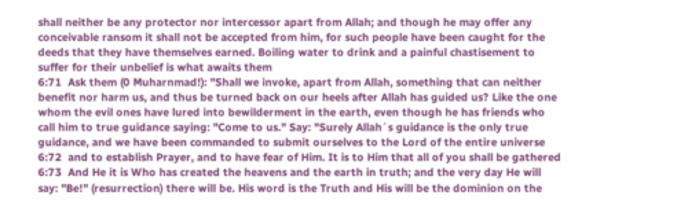shall neither be any protector nor intercessor apart from Allah; and though he may offer any conceivable ransom it shall not be accepted from him, for such people have been caught for the deeds that they have themselves earned. Boiling water to drink and a painful chastisement to suffer for their unbelief is what awaits them
6:71  Ask them (0 Muharnmad!): "Shall we invoke, apart from Allah, something that can neither benefit nor harm us, and thus be turned back on our heels after Allah has guided us? Like the one whom the evil ones have lured into bewilderment in the earth, even though he has friends who call him to true guidance saying: "Come to us." Say: "Surely Allah´s guidance is the only true guidance, and we have been commanded to submit ourselves to the Lord of the entire universe
6:72  and to establish Prayer, and to have fear of Him. It is to Him that all of you shall be gathered
6:73  And He it is Who has created the heavens and the earth in truth; and the very day He will say: "Be!" (resurrection) there will be. His word is the Truth and His will be the dominion on the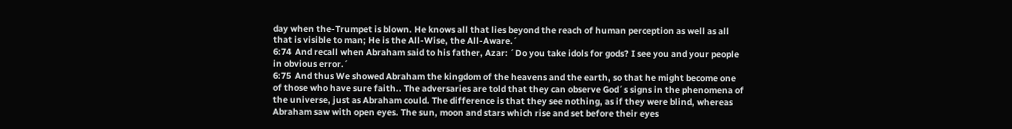day when the-Trumpet is blown. He knows all that lies beyond the reach of human perception as well as all that is visible to man; He is the All-Wise, the All-Aware.´
6:74  And recall when Abraham said to his father, Azar: ´Do you take idols for gods? I see you and your people in obvious error.´
6:75  And thus We showed Abraham the kingdom of the heavens and the earth, so that he might become one of those who have sure faith.. The adversaries are told that they can observe God´s signs in the phenomena of the universe, just as Abraham could. The difference is that they see nothing, as if they were blind, whereas Abraham saw with open eyes. The sun, moon and stars which rise and set before their eyes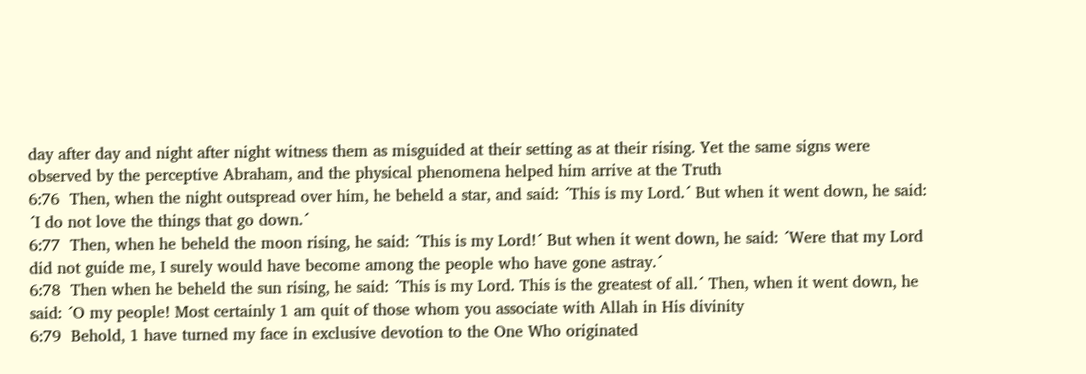day after day and night after night witness them as misguided at their setting as at their rising. Yet the same signs were observed by the perceptive Abraham, and the physical phenomena helped him arrive at the Truth
6:76  Then, when the night outspread over him, he beheld a star, and said: ´This is my Lord.´ But when it went down, he said: ´I do not love the things that go down.´
6:77  Then, when he beheld the moon rising, he said: ´This is my Lord!´ But when it went down, he said: ´Were that my Lord did not guide me, I surely would have become among the people who have gone astray.´
6:78  Then when he beheld the sun rising, he said: ´This is my Lord. This is the greatest of all.´ Then, when it went down, he said: ´O my people! Most certainly 1 am quit of those whom you associate with Allah in His divinity
6:79  Behold, 1 have turned my face in exclusive devotion to the One Who originated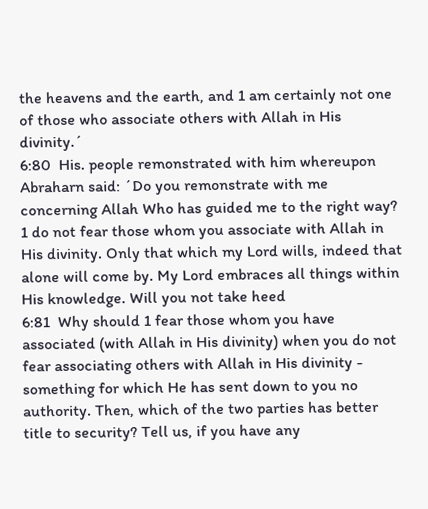the heavens and the earth, and 1 am certainly not one of those who associate others with Allah in His divinity.´
6:80  His. people remonstrated with him whereupon Abraharn said: ´Do you remonstrate with me concerning Allah Who has guided me to the right way? 1 do not fear those whom you associate with Allah in His divinity. Only that which my Lord wills, indeed that alone will come by. My Lord embraces all things within His knowledge. Will you not take heed
6:81  Why should 1 fear those whom you have associated (with Allah in His divinity) when you do not fear associating others with Allah in His divinity - something for which He has sent down to you no authority. Then, which of the two parties has better title to security? Tell us, if you have any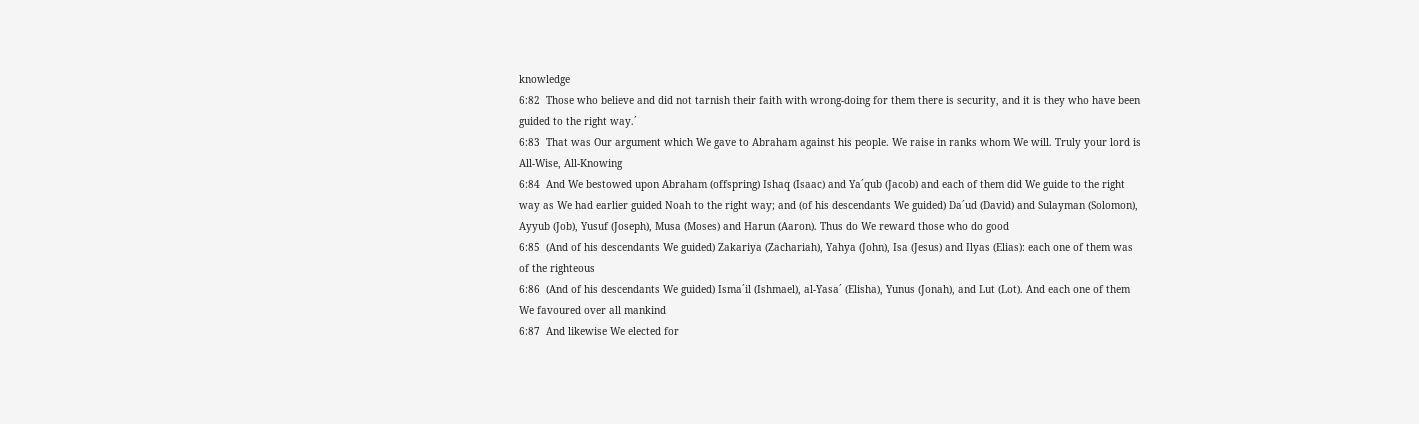knowledge
6:82  Those who believe and did not tarnish their faith with wrong-doing for them there is security, and it is they who have been guided to the right way.´
6:83  That was Our argument which We gave to Abraham against his people. We raise in ranks whom We will. Truly your lord is All-Wise, All-Knowing
6:84  And We bestowed upon Abraham (offspring) Ishaq (Isaac) and Ya´qub (Jacob) and each of them did We guide to the right way as We had earlier guided Noah to the right way; and (of his descendants We guided) Da´ud (David) and Sulayman (Solomon), Ayyub (Job), Yusuf (Joseph), Musa (Moses) and Harun (Aaron). Thus do We reward those who do good
6:85  (And of his descendants We guided) Zakariya (Zachariah), Yahya (John), Isa (Jesus) and Ilyas (Elias): each one of them was of the righteous
6:86  (And of his descendants We guided) Isma´il (Ishmael), al-Yasa´ (Elisha), Yunus (Jonah), and Lut (Lot). And each one of them We favoured over all mankind
6:87  And likewise We elected for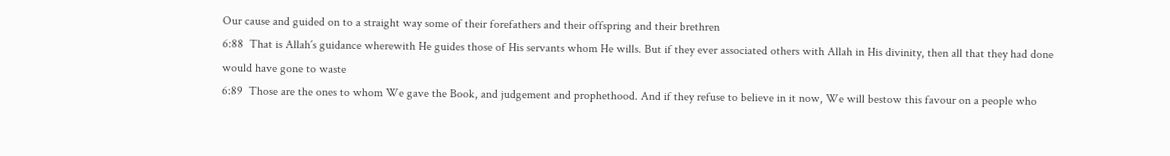Our cause and guided on to a straight way some of their forefathers and their offspring and their brethren
6:88  That is Allah´s guidance wherewith He guides those of His servants whom He wills. But if they ever associated others with Allah in His divinity, then all that they had done would have gone to waste
6:89  Those are the ones to whom We gave the Book, and judgement and prophethood. And if they refuse to believe in it now, We will bestow this favour on a people who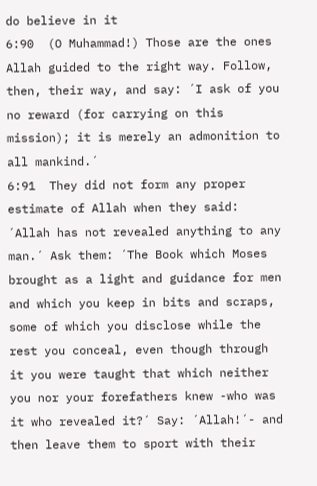do believe in it
6:90  (O Muhammad!) Those are the ones Allah guided to the right way. Follow, then, their way, and say: ´I ask of you no reward (for carrying on this mission); it is merely an admonition to all mankind.´
6:91  They did not form any proper estimate of Allah when they said: ´Allah has not revealed anything to any man.´ Ask them: ´The Book which Moses brought as a light and guidance for men and which you keep in bits and scraps, some of which you disclose while the rest you conceal, even though through it you were taught that which neither you nor your forefathers knew -who was it who revealed it?´ Say: ´Allah!´- and then leave them to sport with their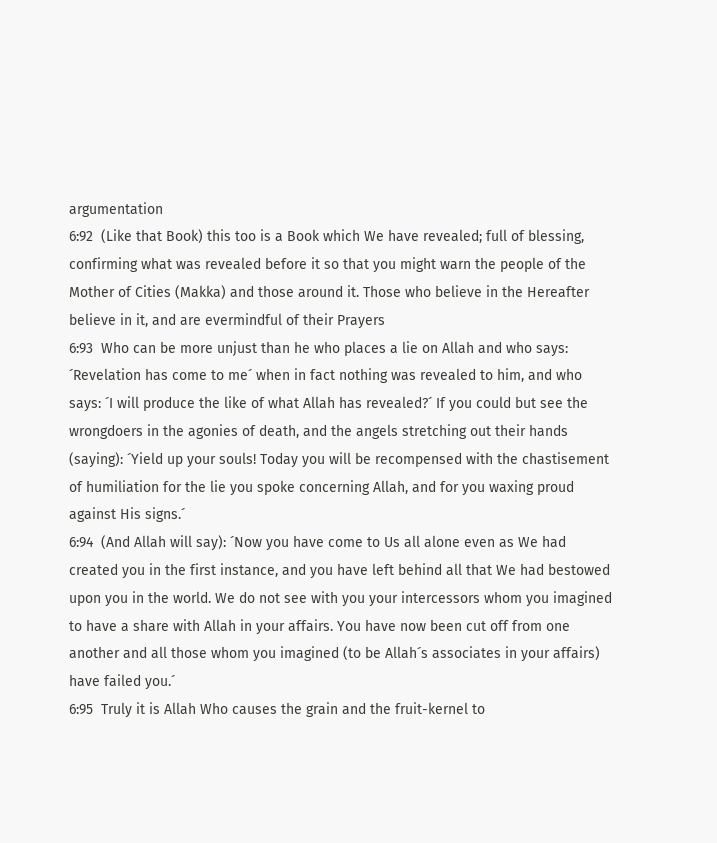argumentation
6:92  (Like that Book) this too is a Book which We have revealed; full of blessing, confirming what was revealed before it so that you might warn the people of the Mother of Cities (Makka) and those around it. Those who believe in the Hereafter believe in it, and are evermindful of their Prayers
6:93  Who can be more unjust than he who places a lie on Allah and who says: ´Revelation has come to me´ when in fact nothing was revealed to him, and who says: ´I will produce the like of what Allah has revealed?´ If you could but see the wrongdoers in the agonies of death, and the angels stretching out their hands (saying): ´Yield up your souls! Today you will be recompensed with the chastisement of humiliation for the lie you spoke concerning Allah, and for you waxing proud against His signs.´
6:94  (And Allah will say): ´Now you have come to Us all alone even as We had created you in the first instance, and you have left behind all that We had bestowed upon you in the world. We do not see with you your intercessors whom you imagined to have a share with Allah in your affairs. You have now been cut off from one another and all those whom you imagined (to be Allah´s associates in your affairs) have failed you.´
6:95  Truly it is Allah Who causes the grain and the fruit-kernel to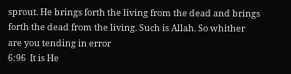sprout. He brings forth the living from the dead and brings forth the dead from the living. Such is Allah. So whither are you tending in error
6:96  It is He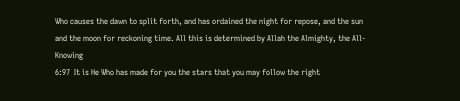Who causes the dawn to split forth, and has ordained the night for repose, and the sun and the moon for reckoning time. All this is determined by Allah the Almighty, the All-Knowing
6:97  It is He Who has made for you the stars that you may follow the right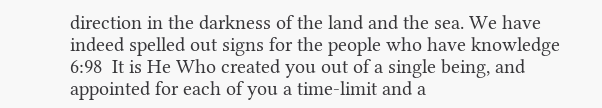direction in the darkness of the land and the sea. We have indeed spelled out signs for the people who have knowledge
6:98  It is He Who created you out of a single being, and appointed for each of you a time-limit and a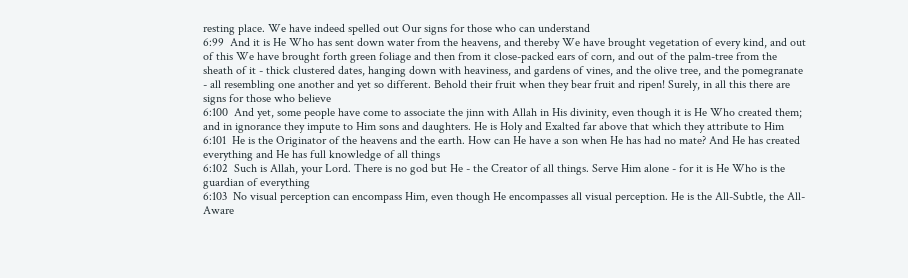resting place. We have indeed spelled out Our signs for those who can understand
6:99  And it is He Who has sent down water from the heavens, and thereby We have brought vegetation of every kind, and out of this We have brought forth green foliage and then from it close-packed ears of corn, and out of the palm-tree from the sheath of it - thick clustered dates, hanging down with heaviness, and gardens of vines, and the olive tree, and the pomegranate - all resembling one another and yet so different. Behold their fruit when they bear fruit and ripen! Surely, in all this there are signs for those who believe
6:100  And yet, some people have come to associate the jinn with Allah in His divinity, even though it is He Who created them; and in ignorance they impute to Him sons and daughters. He is Holy and Exalted far above that which they attribute to Him
6:101  He is the Originator of the heavens and the earth. How can He have a son when He has had no mate? And He has created everything and He has full knowledge of all things
6:102  Such is Allah, your Lord. There is no god but He - the Creator of all things. Serve Him alone - for it is He Who is the guardian of everything
6:103  No visual perception can encompass Him, even though He encompasses all visual perception. He is the All-Subtle, the All-Aware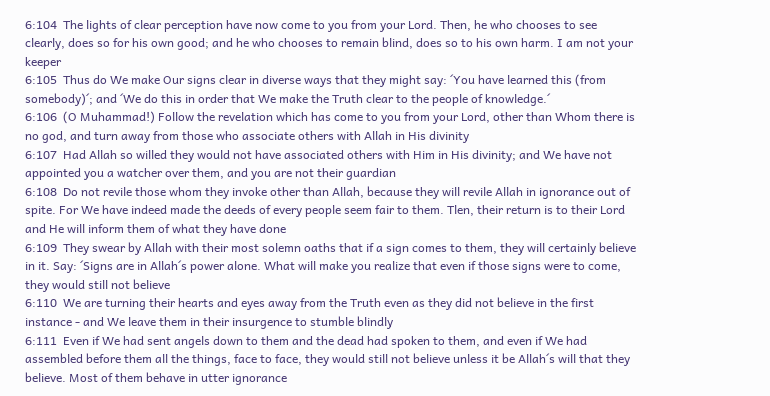6:104  The lights of clear perception have now come to you from your Lord. Then, he who chooses to see clearly, does so for his own good; and he who chooses to remain blind, does so to his own harm. I am not your keeper
6:105  Thus do We make Our signs clear in diverse ways that they might say: ´You have learned this (from somebody)´; and ´We do this in order that We make the Truth clear to the people of knowledge.´
6:106  (O Muhammad!) Follow the revelation which has come to you from your Lord, other than Whom there is no god, and turn away from those who associate others with Allah in His divinity
6:107  Had Allah so willed they would not have associated others with Him in His divinity; and We have not appointed you a watcher over them, and you are not their guardian
6:108  Do not revile those whom they invoke other than Allah, because they will revile Allah in ignorance out of spite. For We have indeed made the deeds of every people seem fair to them. Tlen, their return is to their Lord and He will inform them of what they have done
6:109  They swear by Allah with their most solemn oaths that if a sign comes to them, they will certainly believe in it. Say: ´Signs are in Allah´s power alone. What will make you realize that even if those signs were to come, they would still not believe
6:110  We are turning their hearts and eyes away from the Truth even as they did not believe in the first instance - and We leave them in their insurgence to stumble blindly
6:111  Even if We had sent angels down to them and the dead had spoken to them, and even if We had assembled before them all the things, face to face, they would still not believe unless it be Allah´s will that they believe. Most of them behave in utter ignorance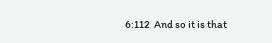6:112  And so it is that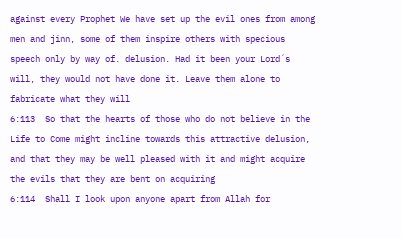against every Prophet We have set up the evil ones from among men and jinn, some of them inspire others with specious speech only by way of. delusion. Had it been your Lord´s will, they would not have done it. Leave them alone to fabricate what they will
6:113  So that the hearts of those who do not believe in the Life to Come might incline towards this attractive delusion, and that they may be well pleased with it and might acquire the evils that they are bent on acquiring
6:114  Shall I look upon anyone apart from Allah for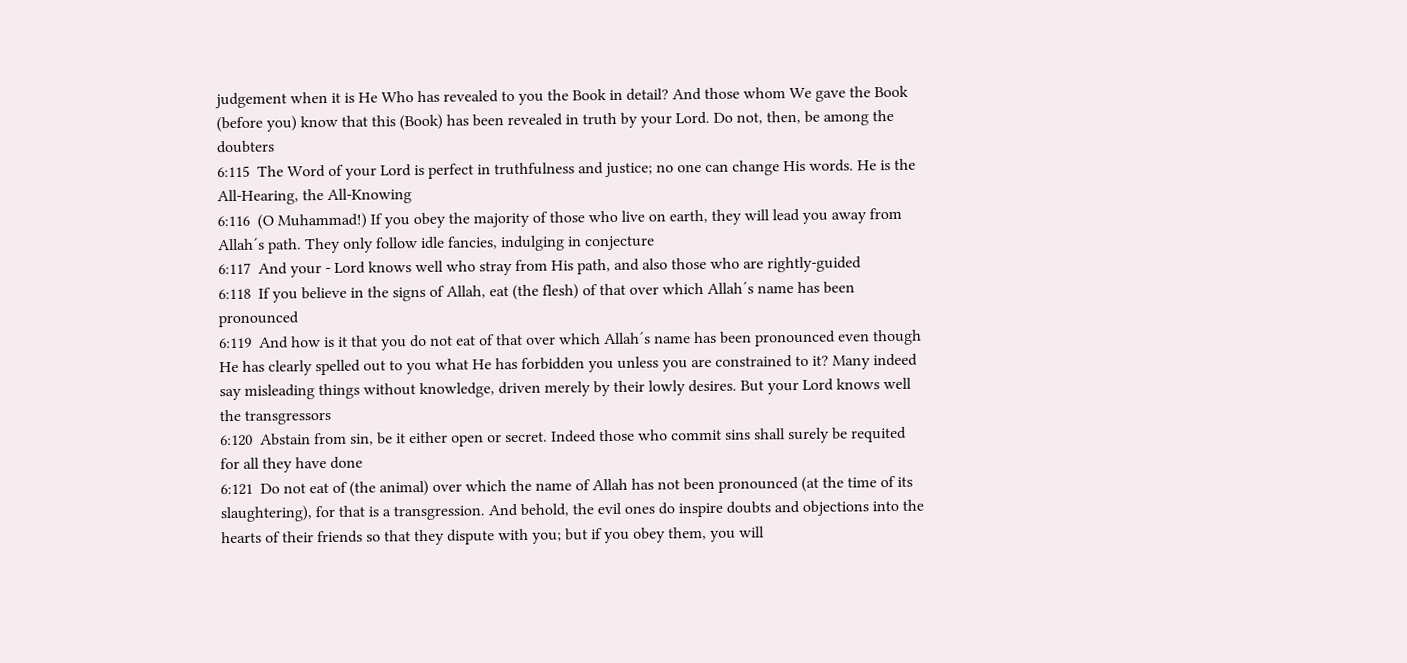judgement when it is He Who has revealed to you the Book in detail? And those whom We gave the Book (before you) know that this (Book) has been revealed in truth by your Lord. Do not, then, be among the doubters
6:115  The Word of your Lord is perfect in truthfulness and justice; no one can change His words. He is the All-Hearing, the All-Knowing
6:116  (O Muhammad!) If you obey the majority of those who live on earth, they will lead you away from Allah´s path. They only follow idle fancies, indulging in conjecture
6:117  And your - Lord knows well who stray from His path, and also those who are rightly-guided
6:118  If you believe in the signs of Allah, eat (the flesh) of that over which Allah´s name has been pronounced
6:119  And how is it that you do not eat of that over which Allah´s name has been pronounced even though He has clearly spelled out to you what He has forbidden you unless you are constrained to it? Many indeed say misleading things without knowledge, driven merely by their lowly desires. But your Lord knows well the transgressors
6:120  Abstain from sin, be it either open or secret. Indeed those who commit sins shall surely be requited for all they have done
6:121  Do not eat of (the animal) over which the name of Allah has not been pronounced (at the time of its slaughtering), for that is a transgression. And behold, the evil ones do inspire doubts and objections into the hearts of their friends so that they dispute with you; but if you obey them, you will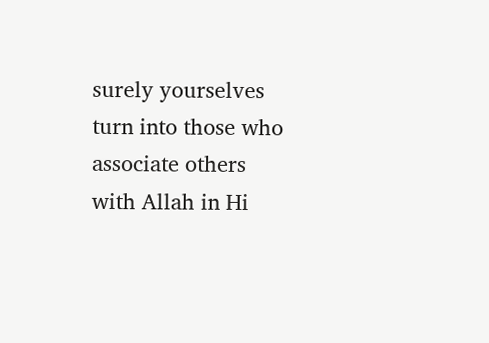surely yourselves turn into those who associate others with Allah in Hi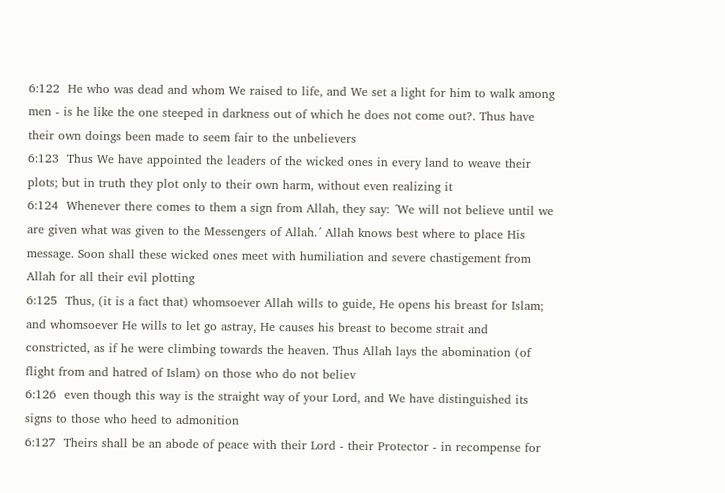6:122  He who was dead and whom We raised to life, and We set a light for him to walk among men - is he like the one steeped in darkness out of which he does not come out?. Thus have their own doings been made to seem fair to the unbelievers
6:123  Thus We have appointed the leaders of the wicked ones in every land to weave their plots; but in truth they plot only to their own harm, without even realizing it
6:124  Whenever there comes to them a sign from Allah, they say: ´We will not believe until we are given what was given to the Messengers of Allah.´ Allah knows best where to place His message. Soon shall these wicked ones meet with humiliation and severe chastigement from Allah for all their evil plotting
6:125  Thus, (it is a fact that) whomsoever Allah wills to guide, He opens his breast for Islam; and whomsoever He wills to let go astray, He causes his breast to become strait and constricted, as if he were climbing towards the heaven. Thus Allah lays the abomination (of flight from and hatred of Islam) on those who do not believ
6:126  even though this way is the straight way of your Lord, and We have distinguished its signs to those who heed to admonition
6:127  Theirs shall be an abode of peace with their Lord - their Protector - in recompense for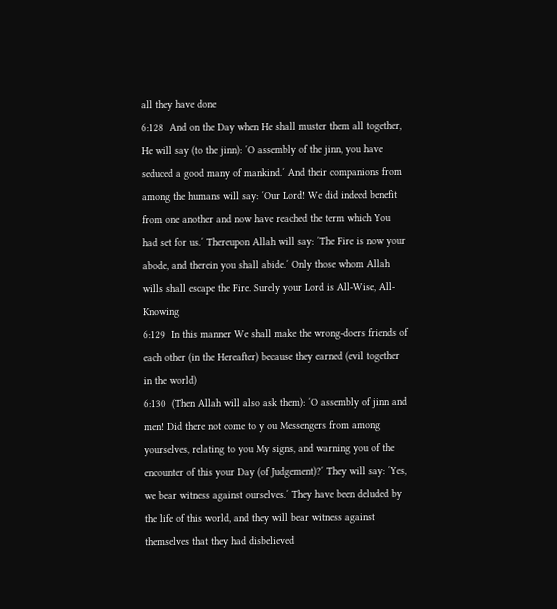all they have done
6:128  And on the Day when He shall muster them all together, He will say (to the jinn): ´O assembly of the jinn, you have seduced a good many of mankind.´ And their companions from among the humans will say: ´Our Lord! We did indeed benefit from one another and now have reached the term which You had set for us.´ Thereupon Allah will say: ´The Fire is now your abode, and therein you shall abide.´ Only those whom Allah wills shall escape the Fire. Surely your Lord is All-Wise, All-Knowing
6:129  In this manner We shall make the wrong-doers friends of each other (in the Hereafter) because they earned (evil together in the world)
6:130  (Then Allah will also ask them): ´O assembly of jinn and men! Did there not come to y ou Messengers from among yourselves, relating to you My signs, and warning you of the encounter of this your Day (of Judgement)?´ They will say: ´Yes, we bear witness against ourselves.´ They have been deluded by the life of this world, and they will bear witness against themselves that they had disbelieved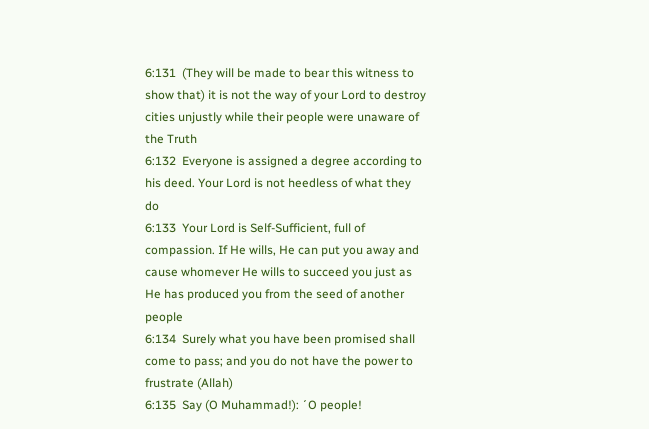6:131  (They will be made to bear this witness to show that) it is not the way of your Lord to destroy cities unjustly while their people were unaware of the Truth
6:132  Everyone is assigned a degree according to his deed. Your Lord is not heedless of what they do
6:133  Your Lord is Self-Sufficient, full of compassion. If He wills, He can put you away and cause whomever He wills to succeed you just as He has produced you from the seed of another people
6:134  Surely what you have been promised shall come to pass; and you do not have the power to frustrate (Allah)
6:135  Say (O Muhammad!): ´O people!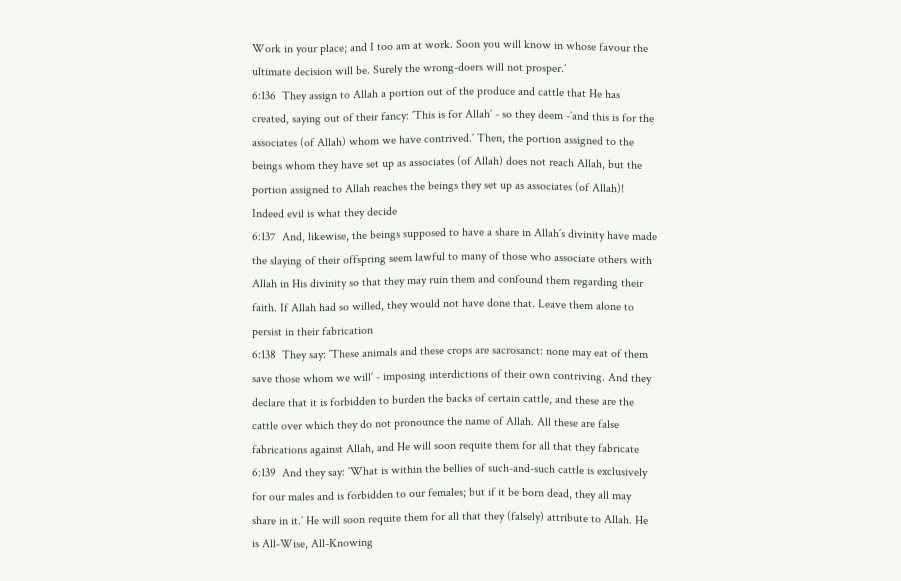Work in your place; and I too am at work. Soon you will know in whose favour the ultimate decision will be. Surely the wrong-doers will not prosper.´
6:136  They assign to Allah a portion out of the produce and cattle that He has created, saying out of their fancy: ´This is for Allah´ - so they deem -´and this is for the associates (of Allah) whom we have contrived.´ Then, the portion assigned to the beings whom they have set up as associates (of Allah) does not reach Allah, but the portion assigned to Allah reaches the beings they set up as associates (of Allah)! Indeed evil is what they decide
6:137  And, likewise, the beings supposed to have a share in Allah´s divinity have made the slaying of their offspring seem lawful to many of those who associate others with Allah in His divinity so that they may ruin them and confound them regarding their faith. If Allah had so willed, they would not have done that. Leave them alone to persist in their fabrication
6:138  They say: ´These animals and these crops are sacrosanct: none may eat of them save those whom we will´ - imposing interdictions of their own contriving. And they declare that it is forbidden to burden the backs of certain cattle, and these are the cattle over which they do not pronounce the name of Allah. All these are false fabrications against Allah, and He will soon requite them for all that they fabricate
6:139  And they say: ´What is within the bellies of such-and-such cattle is exclusively for our males and is forbidden to our females; but if it be born dead, they all may share in it.´ He will soon requite them for all that they (falsely) attribute to Allah. He is All-Wise, All-Knowing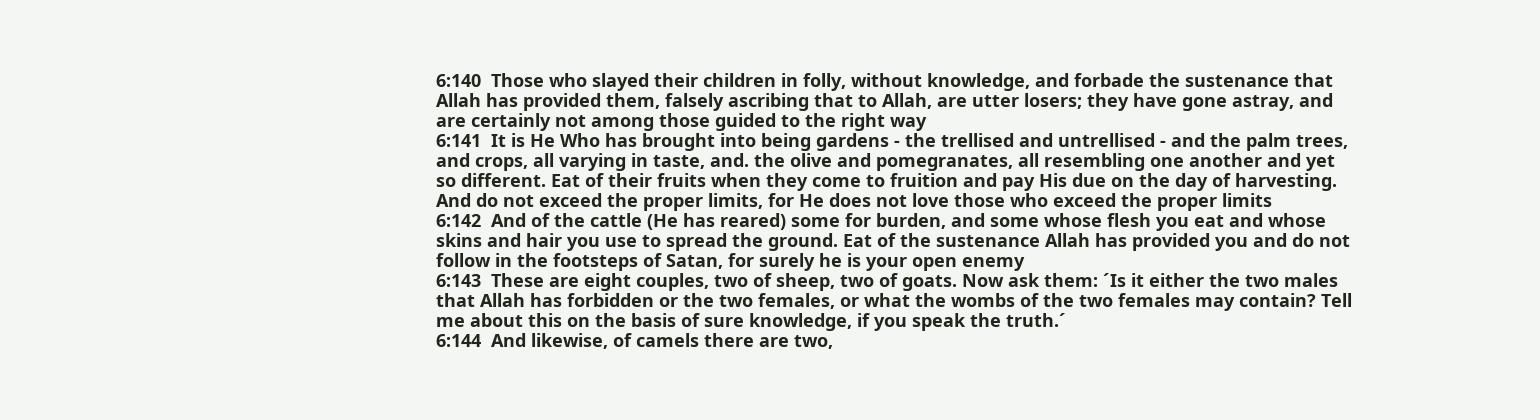6:140  Those who slayed their children in folly, without knowledge, and forbade the sustenance that Allah has provided them, falsely ascribing that to Allah, are utter losers; they have gone astray, and are certainly not among those guided to the right way
6:141  It is He Who has brought into being gardens - the trellised and untrellised - and the palm trees, and crops, all varying in taste, and. the olive and pomegranates, all resembling one another and yet so different. Eat of their fruits when they come to fruition and pay His due on the day of harvesting. And do not exceed the proper limits, for He does not love those who exceed the proper limits
6:142  And of the cattle (He has reared) some for burden, and some whose flesh you eat and whose skins and hair you use to spread the ground. Eat of the sustenance Allah has provided you and do not follow in the footsteps of Satan, for surely he is your open enemy
6:143  These are eight couples, two of sheep, two of goats. Now ask them: ´Is it either the two males that Allah has forbidden or the two females, or what the wombs of the two females may contain? Tell me about this on the basis of sure knowledge, if you speak the truth.´
6:144  And likewise, of camels there are two,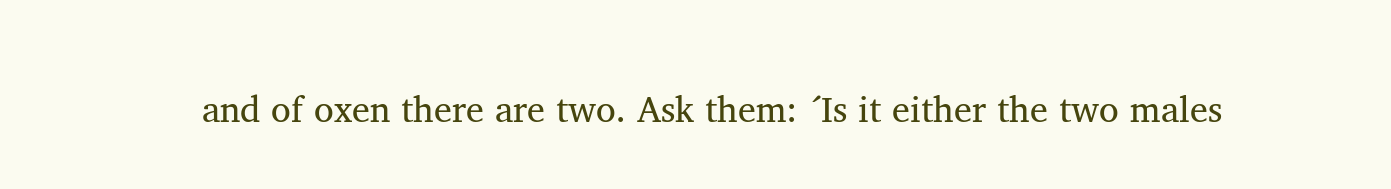and of oxen there are two. Ask them: ´Is it either the two males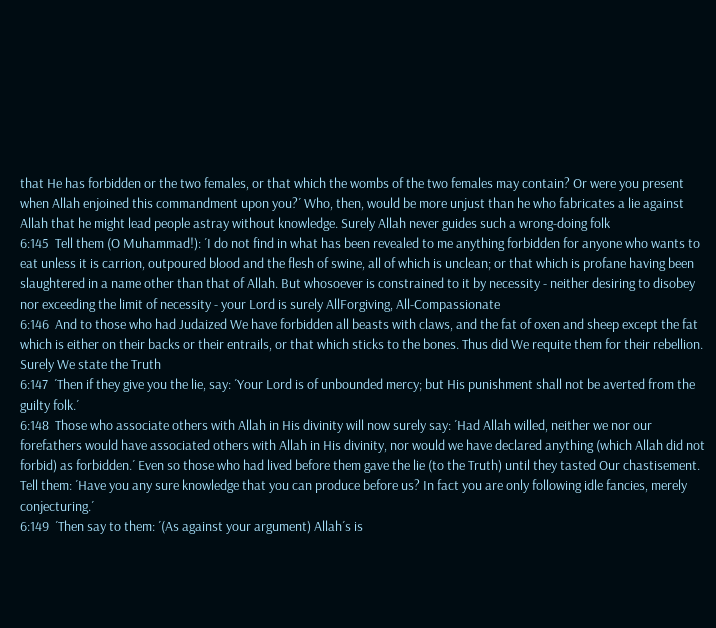that He has forbidden or the two females, or that which the wombs of the two females may contain? Or were you present when Allah enjoined this commandment upon you?´ Who, then, would be more unjust than he who fabricates a lie against Allah that he might lead people astray without knowledge. Surely Allah never guides such a wrong-doing folk
6:145  Tell them (O Muhammad!): ´I do not find in what has been revealed to me anything forbidden for anyone who wants to eat unless it is carrion, outpoured blood and the flesh of swine, all of which is unclean; or that which is profane having been slaughtered in a name other than that of Allah. But whosoever is constrained to it by necessity - neither desiring to disobey nor exceeding the limit of necessity - your Lord is surely AllForgiving, All-Compassionate
6:146  And to those who had Judaized We have forbidden all beasts with claws, and the fat of oxen and sheep except the fat which is either on their backs or their entrails, or that which sticks to the bones. Thus did We requite them for their rebellion. Surely We state the Truth
6:147  ´Then if they give you the lie, say: ´Your Lord is of unbounded mercy; but His punishment shall not be averted from the guilty folk.´
6:148  Those who associate others with Allah in His divinity will now surely say: ´Had Allah willed, neither we nor our forefathers would have associated others with Allah in His divinity, nor would we have declared anything (which Allah did not forbid) as forbidden.´ Even so those who had lived before them gave the lie (to the Truth) until they tasted Our chastisement. Tell them: ´Have you any sure knowledge that you can produce before us? In fact you are only following idle fancies, merely conjecturing.´
6:149  ´Then say to them: ´(As against your argument) Allah´s is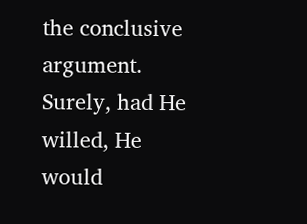the conclusive argument. Surely, had He willed, He would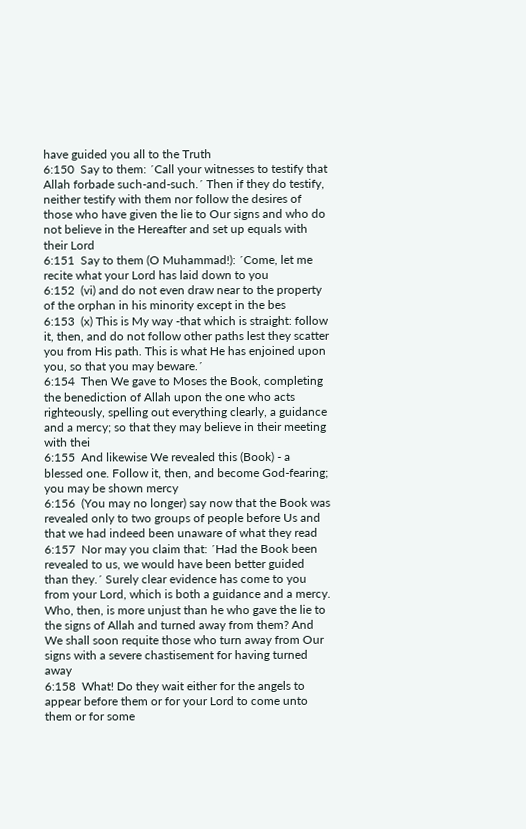have guided you all to the Truth
6:150  Say to them: ´Call your witnesses to testify that Allah forbade such-and-such.´ Then if they do testify, neither testify with them nor follow the desires of those who have given the lie to Our signs and who do not believe in the Hereafter and set up equals with their Lord
6:151  Say to them (O Muhammad!): ´Come, let me recite what your Lord has laid down to you
6:152  (vi) and do not even draw near to the property of the orphan in his minority except in the bes
6:153  (x) This is My way -that which is straight: follow it, then, and do not follow other paths lest they scatter you from His path. This is what He has enjoined upon you, so that you may beware.´
6:154  Then We gave to Moses the Book, completing the benediction of Allah upon the one who acts righteously, spelling out everything clearly, a guidance and a mercy; so that they may believe in their meeting with thei
6:155  And likewise We revealed this (Book) - a blessed one. Follow it, then, and become God-fearing; you may be shown mercy
6:156  (You may no longer) say now that the Book was revealed only to two groups of people before Us and that we had indeed been unaware of what they read
6:157  Nor may you claim that: ´Had the Book been revealed to us, we would have been better guided than they.´ Surely clear evidence has come to you from your Lord, which is both a guidance and a mercy. Who, then, is more unjust than he who gave the lie to the signs of Allah and turned away from them? And We shall soon requite those who turn away from Our signs with a severe chastisement for having turned away
6:158  What! Do they wait either for the angels to appear before them or for your Lord to come unto them or for some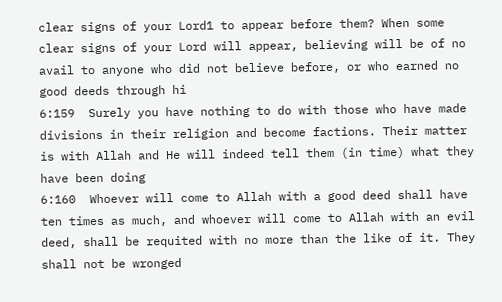clear signs of your Lord1 to appear before them? When some clear signs of your Lord will appear, believing will be of no avail to anyone who did not believe before, or who earned no good deeds through hi
6:159  Surely you have nothing to do with those who have made divisions in their religion and become factions. Their matter is with Allah and He will indeed tell them (in time) what they have been doing
6:160  Whoever will come to Allah with a good deed shall have ten times as much, and whoever will come to Allah with an evil deed, shall be requited with no more than the like of it. They shall not be wronged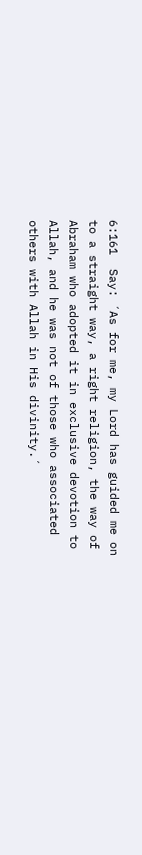6:161  Say: ´As for me, my Lord has guided me on to a straight way, a right religion, the way of Abraham who adopted it in exclusive devotion to Allah, and he was not of those who associated others with Allah in His divinity.´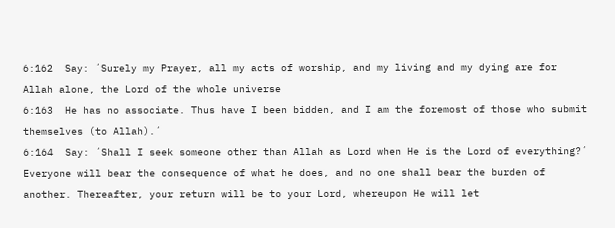6:162  Say: ´Surely my Prayer, all my acts of worship, and my living and my dying are for Allah alone, the Lord of the whole universe
6:163  He has no associate. Thus have I been bidden, and I am the foremost of those who submit themselves (to Allah).´
6:164  Say: ´Shall I seek someone other than Allah as Lord when He is the Lord of everything?´ Everyone will bear the consequence of what he does, and no one shall bear the burden of another. Thereafter, your return will be to your Lord, whereupon He will let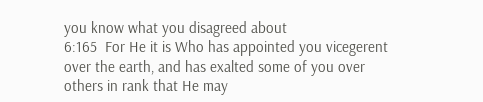you know what you disagreed about
6:165  For He it is Who has appointed you vicegerent over the earth, and has exalted some of you over others in rank that He may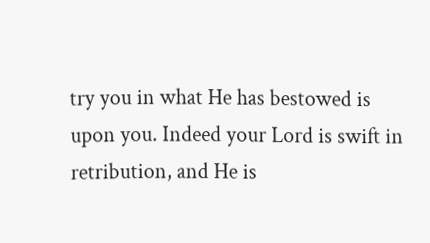try you in what He has bestowed is upon you. Indeed your Lord is swift in retribution, and He is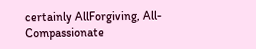certainly AllForgiving, All-Compassionate